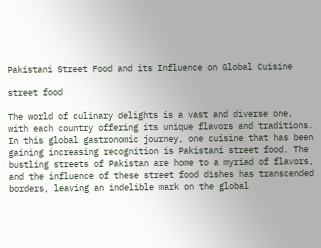Pakistani Street Food and its Influence on Global Cuisine

street food

The world of culinary delights is a vast and diverse one, with each country offering its unique flavors and traditions. In this global gastronomic journey, one cuisine that has been gaining increasing recognition is Pakistani street food. The bustling streets of Pakistan are home to a myriad of flavors, and the influence of these street food dishes has transcended borders, leaving an indelible mark on the global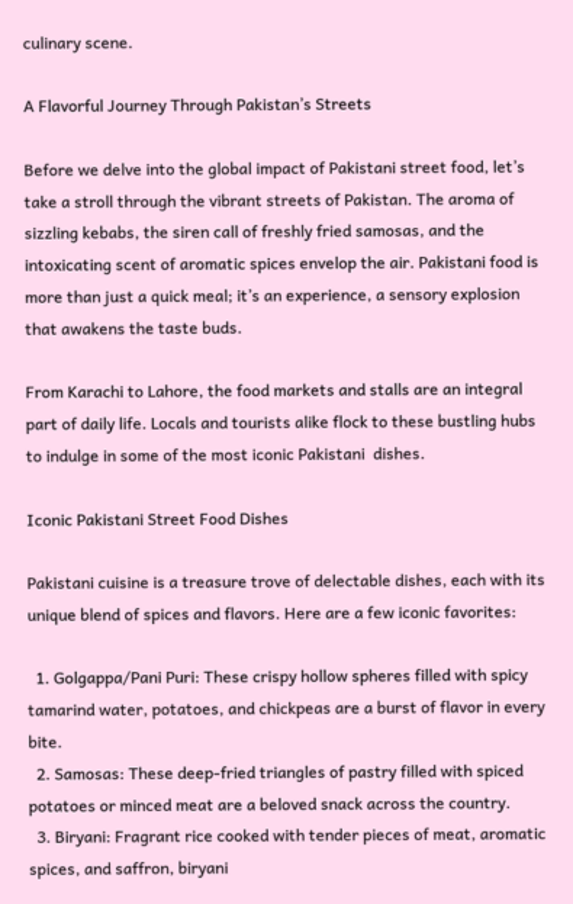culinary scene.

A Flavorful Journey Through Pakistan’s Streets

Before we delve into the global impact of Pakistani street food, let’s take a stroll through the vibrant streets of Pakistan. The aroma of sizzling kebabs, the siren call of freshly fried samosas, and the intoxicating scent of aromatic spices envelop the air. Pakistani food is more than just a quick meal; it’s an experience, a sensory explosion that awakens the taste buds.

From Karachi to Lahore, the food markets and stalls are an integral part of daily life. Locals and tourists alike flock to these bustling hubs to indulge in some of the most iconic Pakistani  dishes.

Iconic Pakistani Street Food Dishes

Pakistani cuisine is a treasure trove of delectable dishes, each with its unique blend of spices and flavors. Here are a few iconic favorites:

  1. Golgappa/Pani Puri: These crispy hollow spheres filled with spicy tamarind water, potatoes, and chickpeas are a burst of flavor in every bite.
  2. Samosas: These deep-fried triangles of pastry filled with spiced potatoes or minced meat are a beloved snack across the country.
  3. Biryani: Fragrant rice cooked with tender pieces of meat, aromatic spices, and saffron, biryani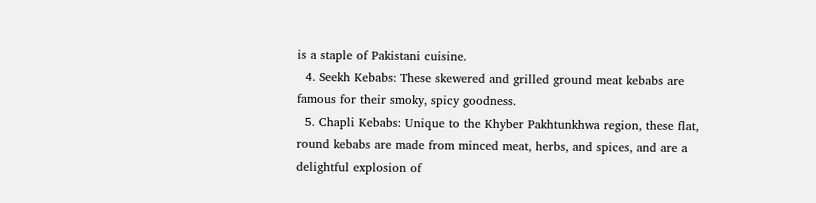is a staple of Pakistani cuisine.
  4. Seekh Kebabs: These skewered and grilled ground meat kebabs are famous for their smoky, spicy goodness.
  5. Chapli Kebabs: Unique to the Khyber Pakhtunkhwa region, these flat, round kebabs are made from minced meat, herbs, and spices, and are a delightful explosion of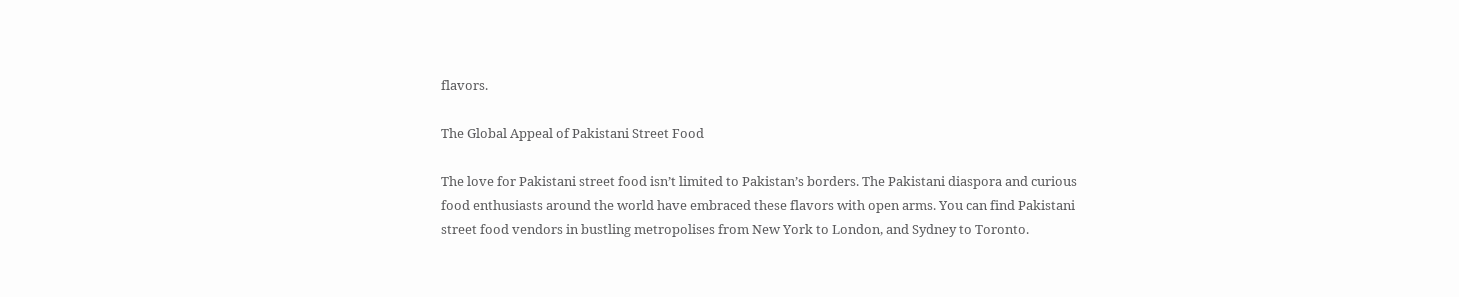flavors.

The Global Appeal of Pakistani Street Food

The love for Pakistani street food isn’t limited to Pakistan’s borders. The Pakistani diaspora and curious food enthusiasts around the world have embraced these flavors with open arms. You can find Pakistani street food vendors in bustling metropolises from New York to London, and Sydney to Toronto.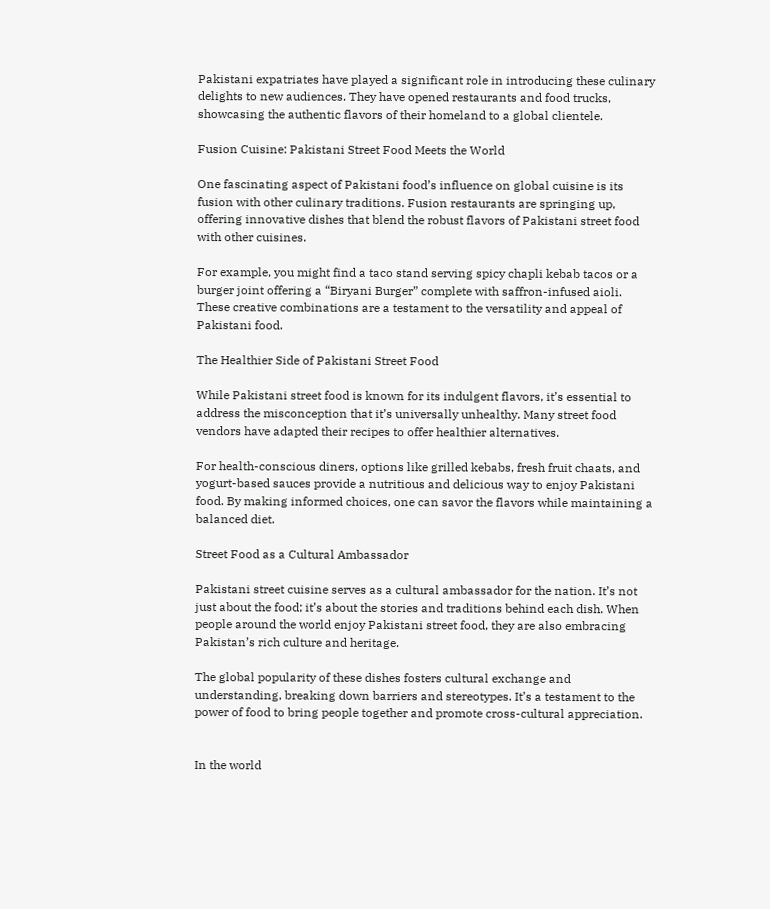Pakistani expatriates have played a significant role in introducing these culinary delights to new audiences. They have opened restaurants and food trucks, showcasing the authentic flavors of their homeland to a global clientele.

Fusion Cuisine: Pakistani Street Food Meets the World

One fascinating aspect of Pakistani food’s influence on global cuisine is its fusion with other culinary traditions. Fusion restaurants are springing up, offering innovative dishes that blend the robust flavors of Pakistani street food with other cuisines.

For example, you might find a taco stand serving spicy chapli kebab tacos or a burger joint offering a “Biryani Burger” complete with saffron-infused aioli. These creative combinations are a testament to the versatility and appeal of Pakistani food.

The Healthier Side of Pakistani Street Food

While Pakistani street food is known for its indulgent flavors, it’s essential to address the misconception that it’s universally unhealthy. Many street food vendors have adapted their recipes to offer healthier alternatives.

For health-conscious diners, options like grilled kebabs, fresh fruit chaats, and yogurt-based sauces provide a nutritious and delicious way to enjoy Pakistani food. By making informed choices, one can savor the flavors while maintaining a balanced diet.

Street Food as a Cultural Ambassador

Pakistani street cuisine serves as a cultural ambassador for the nation. It’s not just about the food; it’s about the stories and traditions behind each dish. When people around the world enjoy Pakistani street food, they are also embracing Pakistan’s rich culture and heritage.

The global popularity of these dishes fosters cultural exchange and understanding, breaking down barriers and stereotypes. It’s a testament to the power of food to bring people together and promote cross-cultural appreciation.


In the world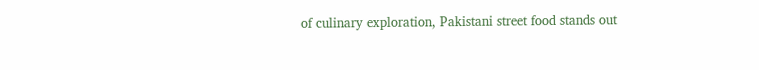of culinary exploration, Pakistani street food stands out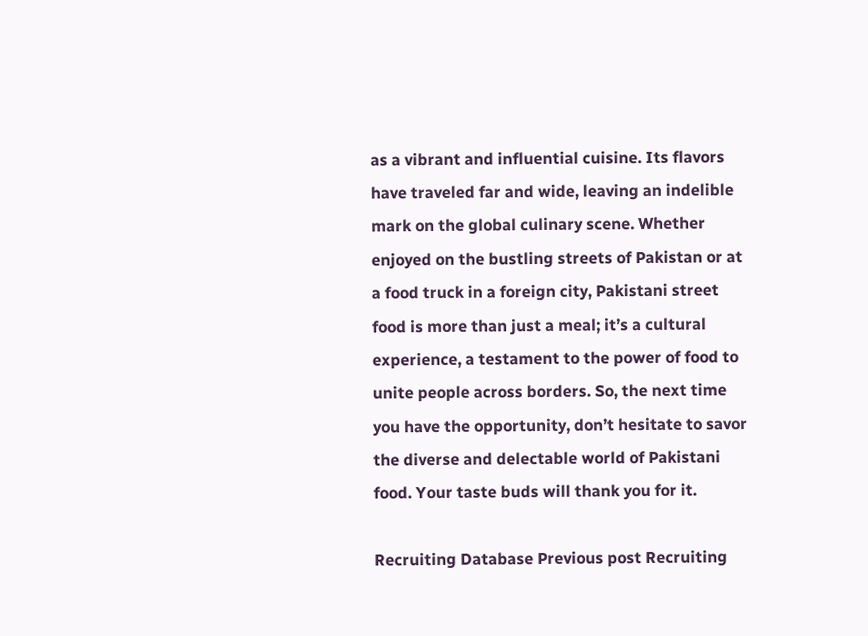as a vibrant and influential cuisine. Its flavors have traveled far and wide, leaving an indelible mark on the global culinary scene. Whether enjoyed on the bustling streets of Pakistan or at a food truck in a foreign city, Pakistani street food is more than just a meal; it’s a cultural experience, a testament to the power of food to unite people across borders. So, the next time you have the opportunity, don’t hesitate to savor the diverse and delectable world of Pakistani food. Your taste buds will thank you for it.

Recruiting Database Previous post Recruiting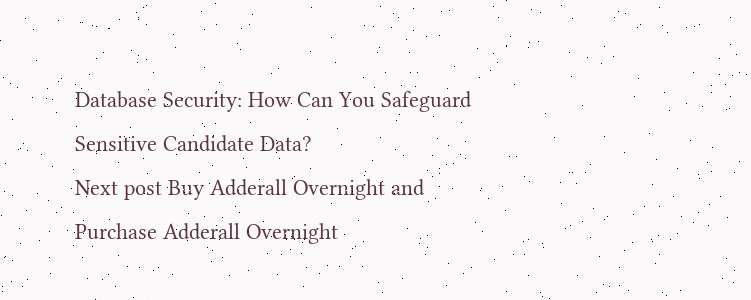Database Security: How Can You Safeguard Sensitive Candidate Data?
Next post Buy Adderall Overnight and Purchase Adderall Overnight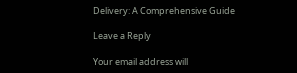Delivery: A Comprehensive Guide

Leave a Reply

Your email address will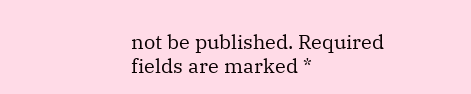not be published. Required fields are marked *